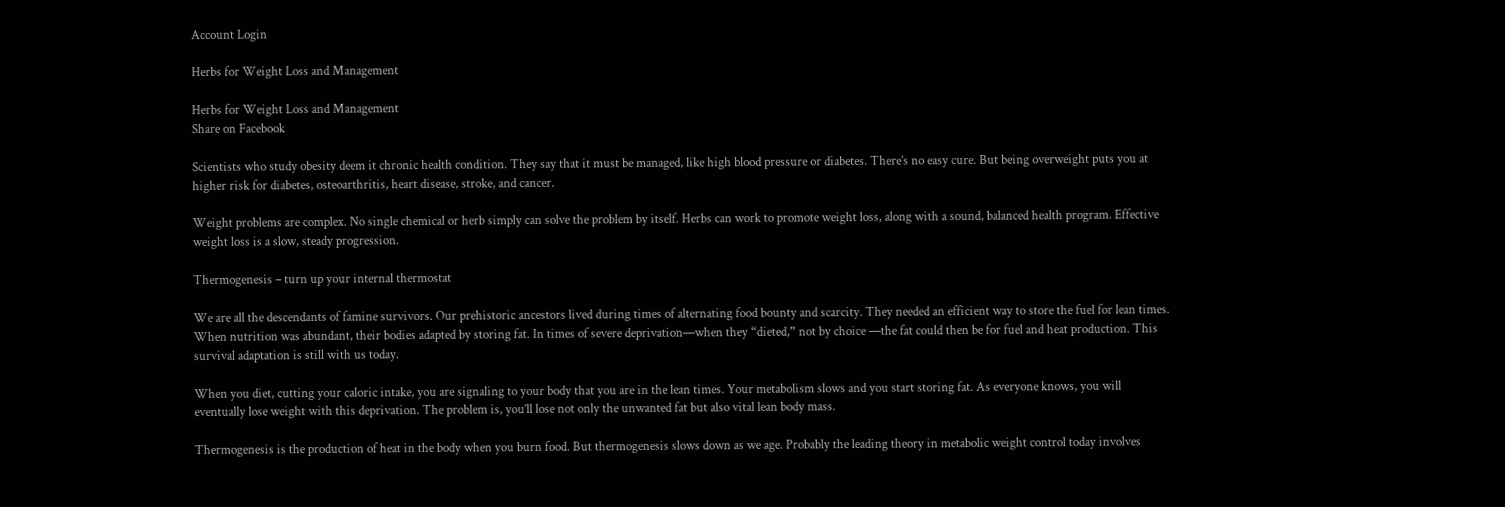Account Login

Herbs for Weight Loss and Management

Herbs for Weight Loss and Management
Share on Facebook

Scientists who study obesity deem it chronic health condition. They say that it must be managed, like high blood pressure or diabetes. There’s no easy cure. But being overweight puts you at higher risk for diabetes, osteoarthritis, heart disease, stroke, and cancer.

Weight problems are complex. No single chemical or herb simply can solve the problem by itself. Herbs can work to promote weight loss, along with a sound, balanced health program. Effective weight loss is a slow, steady progression.

Thermogenesis – turn up your internal thermostat

We are all the descendants of famine survivors. Our prehistoric ancestors lived during times of alternating food bounty and scarcity. They needed an efficient way to store the fuel for lean times. When nutrition was abundant, their bodies adapted by storing fat. In times of severe deprivation—when they “dieted,” not by choice —the fat could then be for fuel and heat production. This survival adaptation is still with us today.

When you diet, cutting your caloric intake, you are signaling to your body that you are in the lean times. Your metabolism slows and you start storing fat. As everyone knows, you will eventually lose weight with this deprivation. The problem is, you’ll lose not only the unwanted fat but also vital lean body mass.

Thermogenesis is the production of heat in the body when you burn food. But thermogenesis slows down as we age. Probably the leading theory in metabolic weight control today involves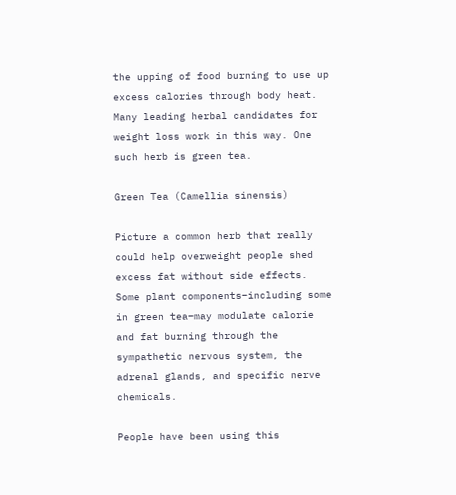the upping of food burning to use up excess calories through body heat. Many leading herbal candidates for weight loss work in this way. One such herb is green tea.

Green Tea (Camellia sinensis)

Picture a common herb that really could help overweight people shed excess fat without side effects. Some plant components–including some in green tea–may modulate calorie and fat burning through the sympathetic nervous system, the adrenal glands, and specific nerve chemicals.

People have been using this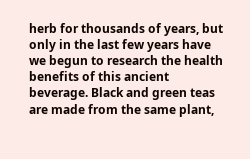herb for thousands of years, but only in the last few years have we begun to research the health benefits of this ancient beverage. Black and green teas are made from the same plant,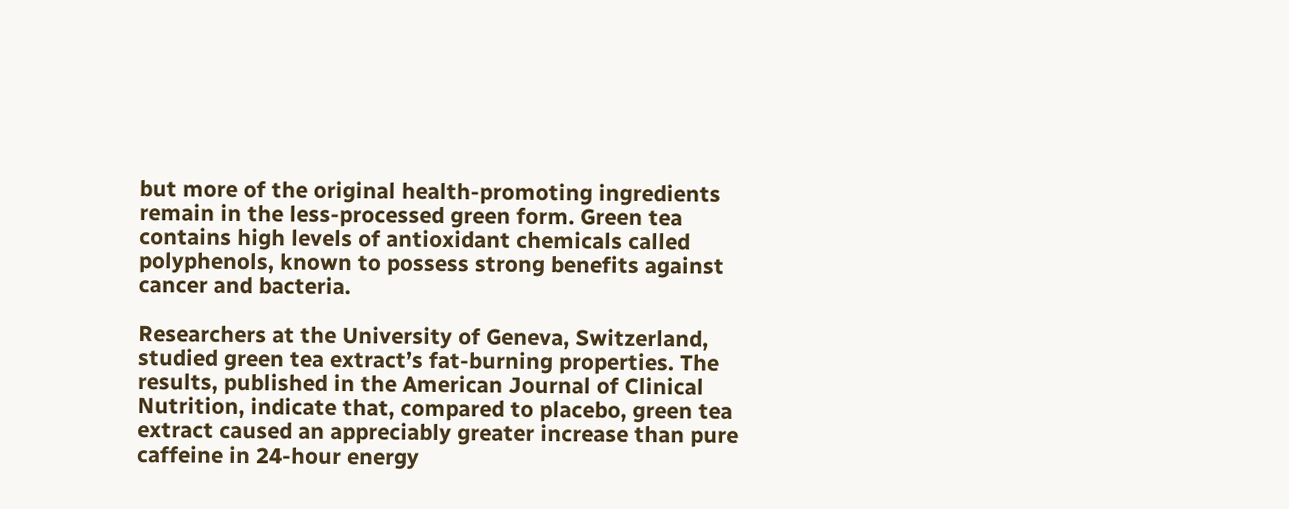but more of the original health-promoting ingredients remain in the less-processed green form. Green tea contains high levels of antioxidant chemicals called polyphenols, known to possess strong benefits against cancer and bacteria.

Researchers at the University of Geneva, Switzerland, studied green tea extract’s fat-burning properties. The results, published in the American Journal of Clinical Nutrition, indicate that, compared to placebo, green tea extract caused an appreciably greater increase than pure caffeine in 24-hour energy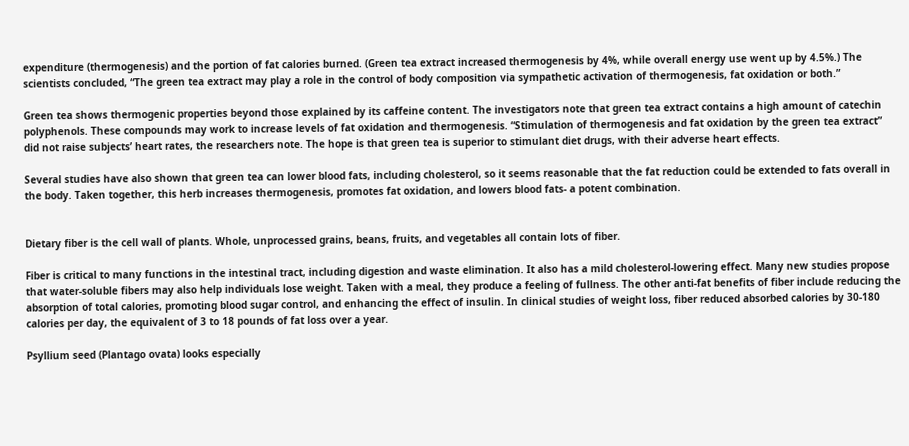expenditure (thermogenesis) and the portion of fat calories burned. (Green tea extract increased thermogenesis by 4%, while overall energy use went up by 4.5%.) The scientists concluded, “The green tea extract may play a role in the control of body composition via sympathetic activation of thermogenesis, fat oxidation or both.”

Green tea shows thermogenic properties beyond those explained by its caffeine content. The investigators note that green tea extract contains a high amount of catechin polyphenols. These compounds may work to increase levels of fat oxidation and thermogenesis. “Stimulation of thermogenesis and fat oxidation by the green tea extract” did not raise subjects’ heart rates, the researchers note. The hope is that green tea is superior to stimulant diet drugs, with their adverse heart effects.

Several studies have also shown that green tea can lower blood fats, including cholesterol, so it seems reasonable that the fat reduction could be extended to fats overall in the body. Taken together, this herb increases thermogenesis, promotes fat oxidation, and lowers blood fats- a potent combination.


Dietary fiber is the cell wall of plants. Whole, unprocessed grains, beans, fruits, and vegetables all contain lots of fiber.

Fiber is critical to many functions in the intestinal tract, including digestion and waste elimination. It also has a mild cholesterol-lowering effect. Many new studies propose that water-soluble fibers may also help individuals lose weight. Taken with a meal, they produce a feeling of fullness. The other anti-fat benefits of fiber include reducing the absorption of total calories, promoting blood sugar control, and enhancing the effect of insulin. In clinical studies of weight loss, fiber reduced absorbed calories by 30-180 calories per day, the equivalent of 3 to 18 pounds of fat loss over a year.

Psyllium seed (Plantago ovata) looks especially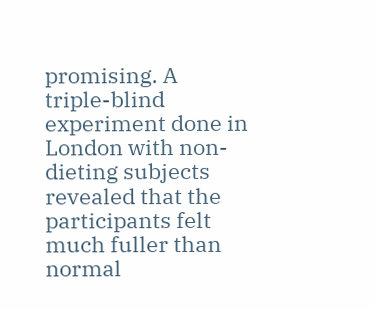promising. A triple-blind experiment done in London with non-dieting subjects revealed that the participants felt much fuller than normal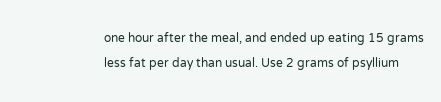one hour after the meal, and ended up eating 15 grams less fat per day than usual. Use 2 grams of psyllium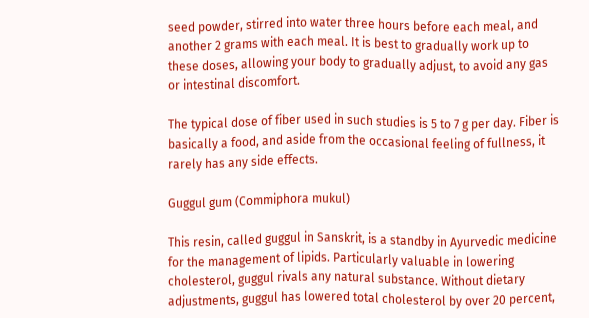seed powder, stirred into water three hours before each meal, and another 2 grams with each meal. It is best to gradually work up to these doses, allowing your body to gradually adjust, to avoid any gas or intestinal discomfort.

The typical dose of fiber used in such studies is 5 to 7 g per day. Fiber is basically a food, and aside from the occasional feeling of fullness, it rarely has any side effects.

Guggul gum (Commiphora mukul)

This resin, called guggul in Sanskrit, is a standby in Ayurvedic medicine for the management of lipids. Particularly valuable in lowering cholesterol, guggul rivals any natural substance. Without dietary adjustments, guggul has lowered total cholesterol by over 20 percent,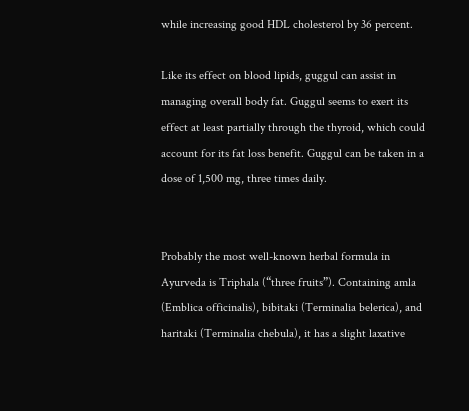while increasing good HDL cholesterol by 36 percent.

Like its effect on blood lipids, guggul can assist in managing overall body fat. Guggul seems to exert its effect at least partially through the thyroid, which could account for its fat loss benefit. Guggul can be taken in a dose of 1,500 mg, three times daily.


Probably the most well-known herbal formula in Ayurveda is Triphala (“three fruits”). Containing amla (Emblica officinalis), bibitaki (Terminalia belerica), and haritaki (Terminalia chebula), it has a slight laxative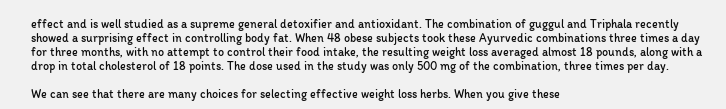effect and is well studied as a supreme general detoxifier and antioxidant. The combination of guggul and Triphala recently showed a surprising effect in controlling body fat. When 48 obese subjects took these Ayurvedic combinations three times a day for three months, with no attempt to control their food intake, the resulting weight loss averaged almost 18 pounds, along with a drop in total cholesterol of 18 points. The dose used in the study was only 500 mg of the combination, three times per day.

We can see that there are many choices for selecting effective weight loss herbs. When you give these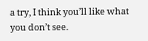a try, I think you’ll like what you don’t see.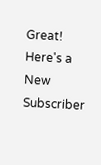Great! Here's a New Subscriber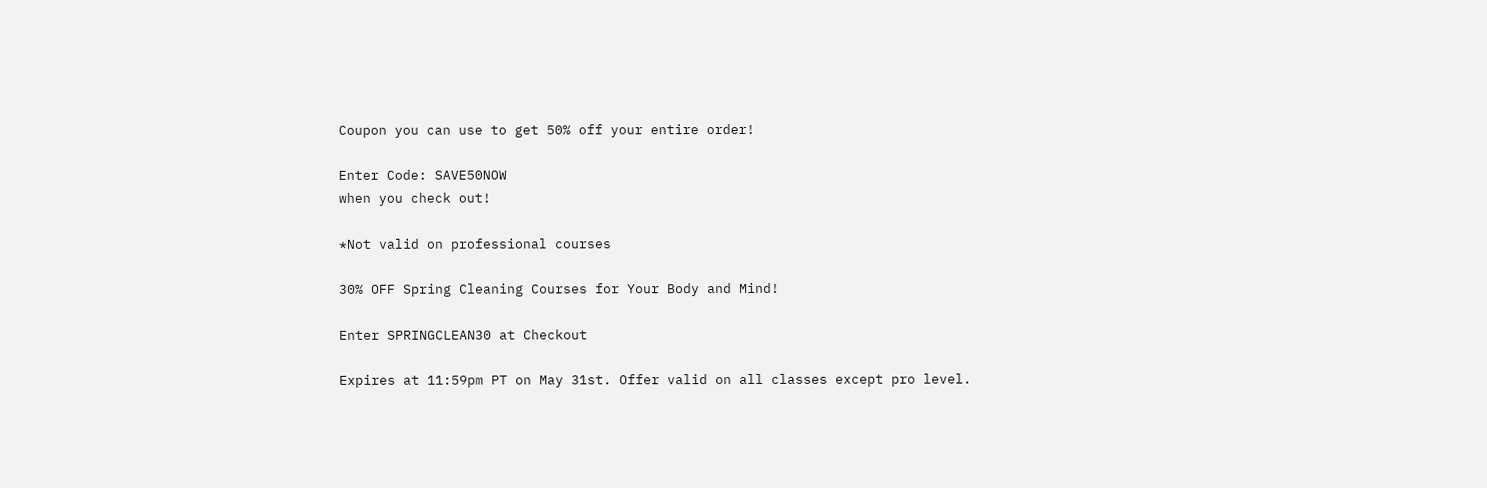Coupon you can use to get 50% off your entire order!

Enter Code: SAVE50NOW
when you check out!

*Not valid on professional courses

30% OFF Spring Cleaning Courses for Your Body and Mind!

Enter SPRINGCLEAN30 at Checkout

Expires at 11:59pm PT on May 31st. Offer valid on all classes except pro level.